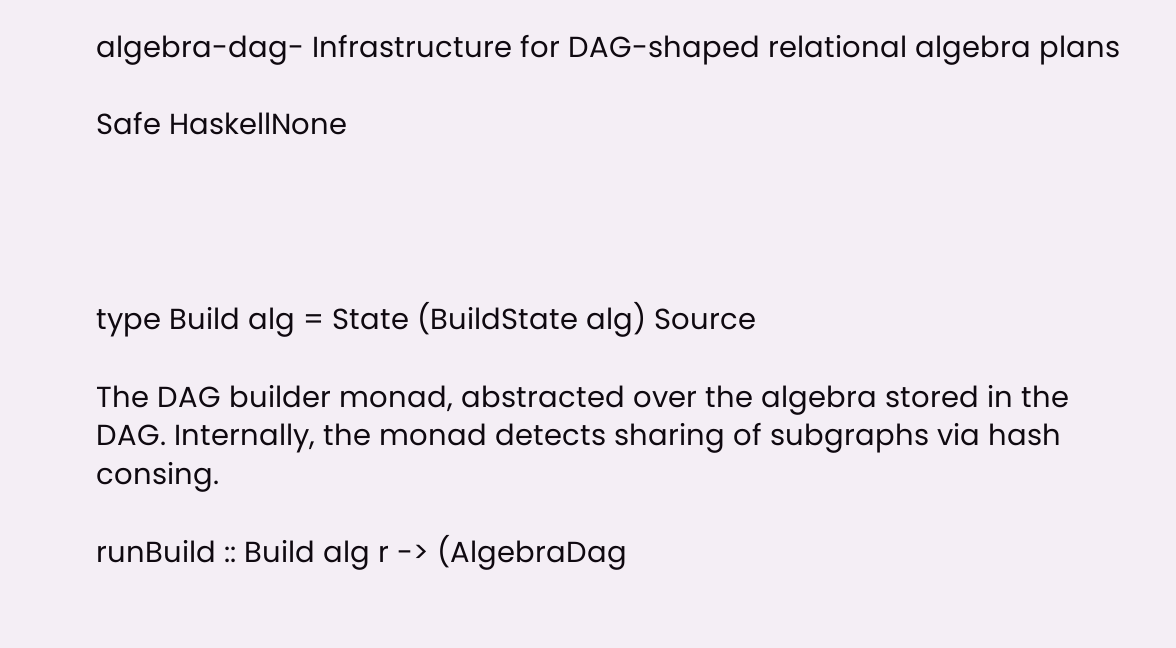algebra-dag- Infrastructure for DAG-shaped relational algebra plans

Safe HaskellNone




type Build alg = State (BuildState alg) Source

The DAG builder monad, abstracted over the algebra stored in the DAG. Internally, the monad detects sharing of subgraphs via hash consing.

runBuild :: Build alg r -> (AlgebraDag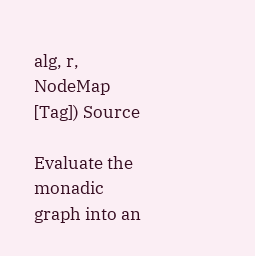alg, r, NodeMap [Tag]) Source

Evaluate the monadic graph into an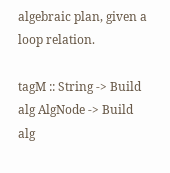algebraic plan, given a loop relation.

tagM :: String -> Build alg AlgNode -> Build alg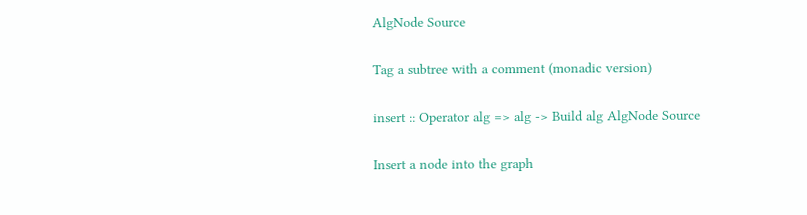AlgNode Source

Tag a subtree with a comment (monadic version)

insert :: Operator alg => alg -> Build alg AlgNode Source

Insert a node into the graph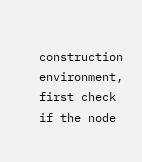construction environment, first check if the node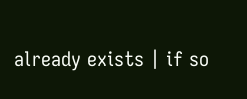already exists | if so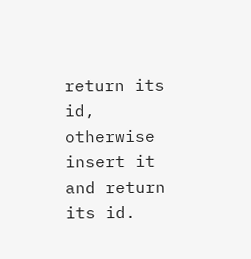return its id, otherwise insert it and return its id.